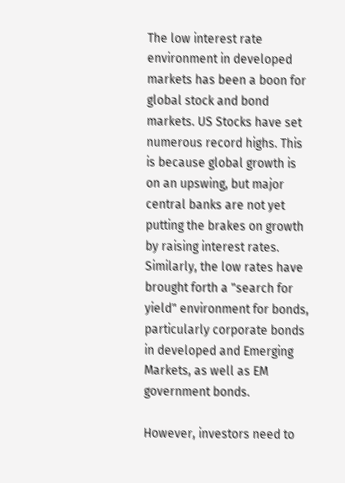The low interest rate environment in developed markets has been a boon for global stock and bond markets. US Stocks have set numerous record highs. This is because global growth is on an upswing, but major central banks are not yet putting the brakes on growth by raising interest rates. Similarly, the low rates have brought forth a "search for yield" environment for bonds, particularly corporate bonds in developed and Emerging Markets, as well as EM government bonds.

However, investors need to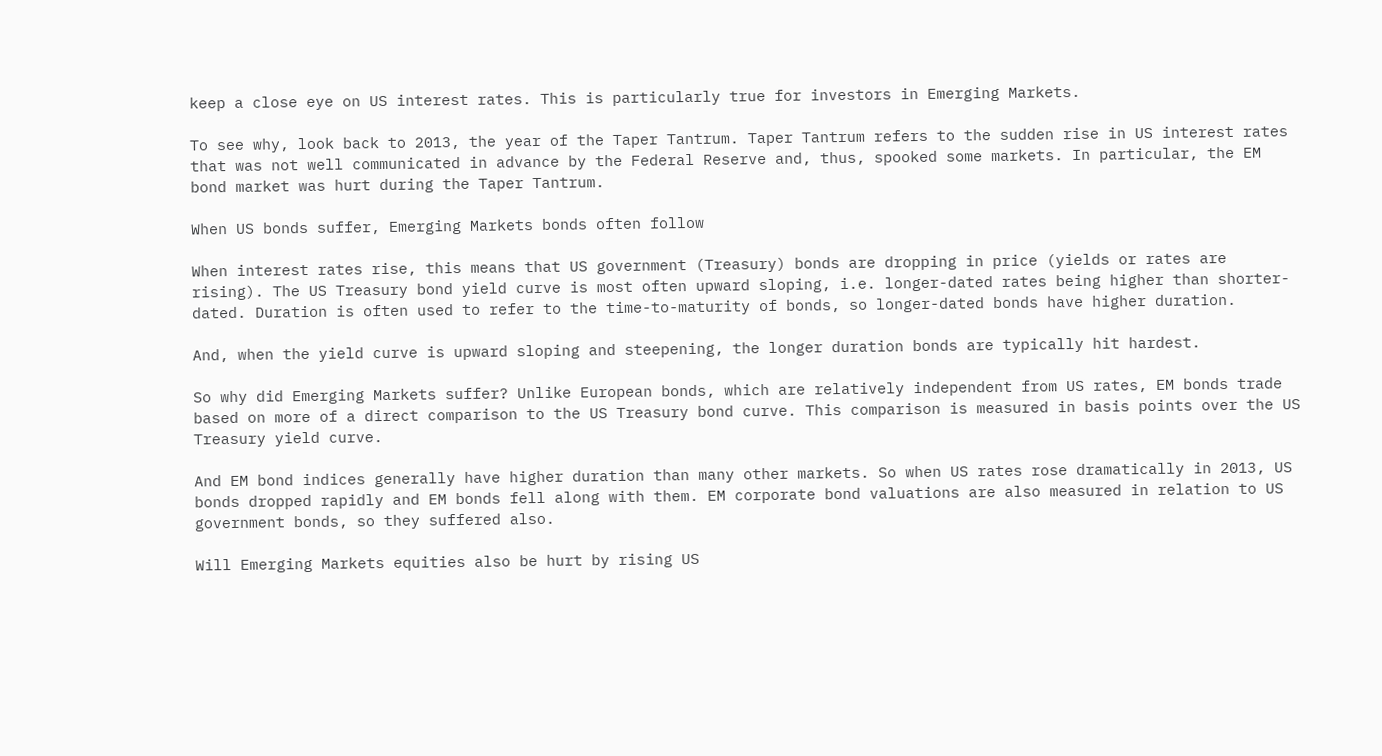keep a close eye on US interest rates. This is particularly true for investors in Emerging Markets.

To see why, look back to 2013, the year of the Taper Tantrum. Taper Tantrum refers to the sudden rise in US interest rates that was not well communicated in advance by the Federal Reserve and, thus, spooked some markets. In particular, the EM bond market was hurt during the Taper Tantrum.

When US bonds suffer, Emerging Markets bonds often follow

When interest rates rise, this means that US government (Treasury) bonds are dropping in price (yields or rates are rising). The US Treasury bond yield curve is most often upward sloping, i.e. longer-dated rates being higher than shorter-dated. Duration is often used to refer to the time-to-maturity of bonds, so longer-dated bonds have higher duration.

And, when the yield curve is upward sloping and steepening, the longer duration bonds are typically hit hardest.

So why did Emerging Markets suffer? Unlike European bonds, which are relatively independent from US rates, EM bonds trade based on more of a direct comparison to the US Treasury bond curve. This comparison is measured in basis points over the US Treasury yield curve.

And EM bond indices generally have higher duration than many other markets. So when US rates rose dramatically in 2013, US bonds dropped rapidly and EM bonds fell along with them. EM corporate bond valuations are also measured in relation to US government bonds, so they suffered also.

Will Emerging Markets equities also be hurt by rising US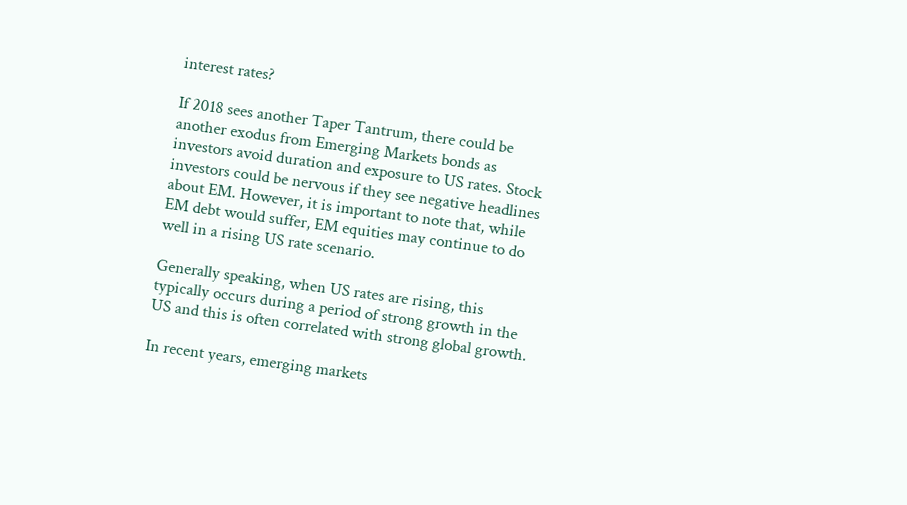interest rates?

If 2018 sees another Taper Tantrum, there could be another exodus from Emerging Markets bonds as investors avoid duration and exposure to US rates. Stock investors could be nervous if they see negative headlines about EM. However, it is important to note that, while EM debt would suffer, EM equities may continue to do well in a rising US rate scenario.

Generally speaking, when US rates are rising, this typically occurs during a period of strong growth in the US and this is often correlated with strong global growth.

In recent years, emerging markets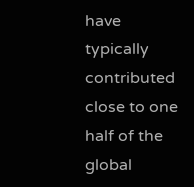have typically contributed close to one half of the global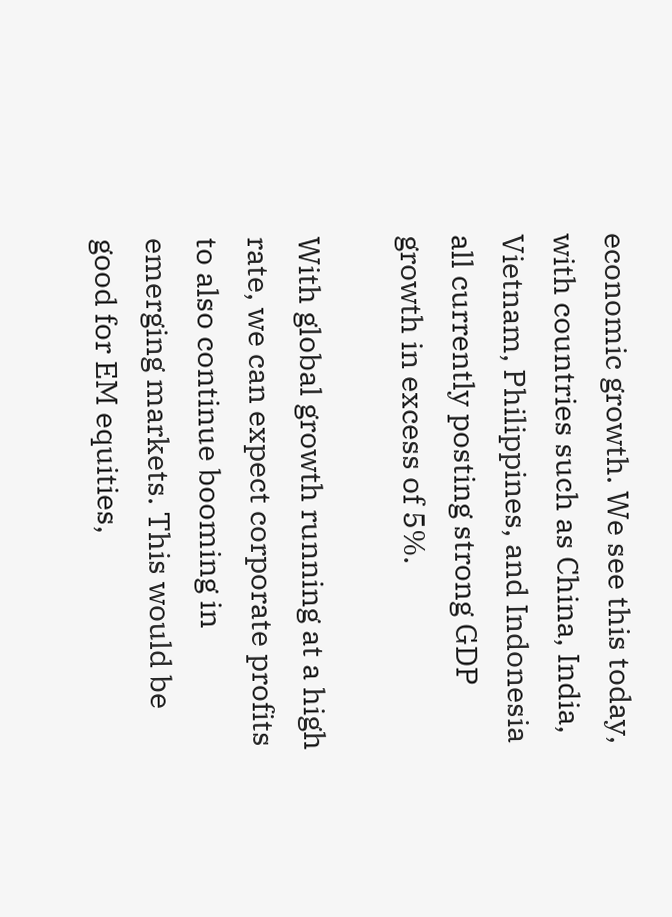economic growth. We see this today, with countries such as China, India, Vietnam, Philippines, and Indonesia all currently posting strong GDP growth in excess of 5%.

With global growth running at a high rate, we can expect corporate profits to also continue booming in emerging markets. This would be good for EM equities,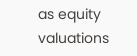as equity valuations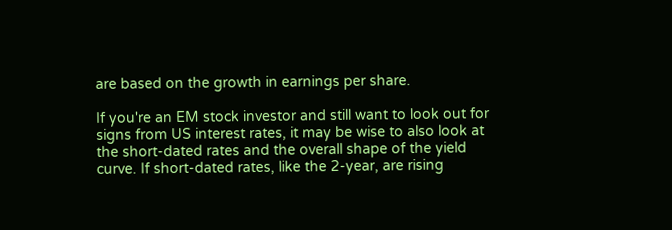are based on the growth in earnings per share.

If you're an EM stock investor and still want to look out for signs from US interest rates, it may be wise to also look at the short-dated rates and the overall shape of the yield curve. If short-dated rates, like the 2-year, are rising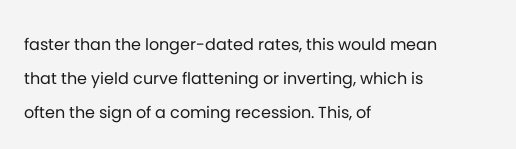faster than the longer-dated rates, this would mean that the yield curve flattening or inverting, which is often the sign of a coming recession. This, of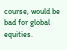course, would be bad for global equities.